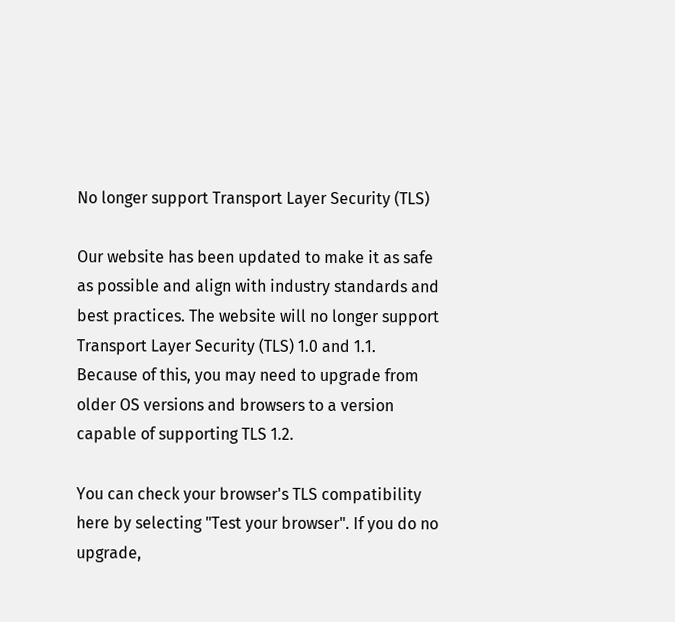No longer support Transport Layer Security (TLS)

Our website has been updated to make it as safe as possible and align with industry standards and best practices. The website will no longer support Transport Layer Security (TLS) 1.0 and 1.1.  Because of this, you may need to upgrade from older OS versions and browsers to a version capable of supporting TLS 1.2.

You can check your browser's TLS compatibility here by selecting "Test your browser". If you do no upgrade,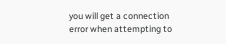you will get a connection error when attempting to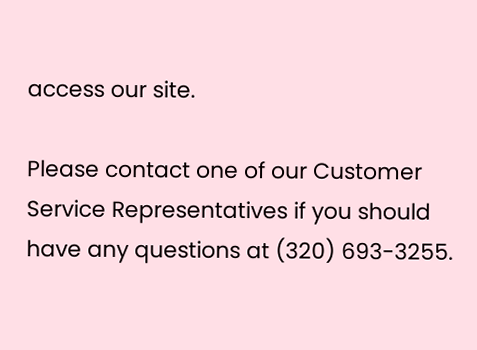access our site.

Please contact one of our Customer Service Representatives if you should have any questions at (320) 693-3255.